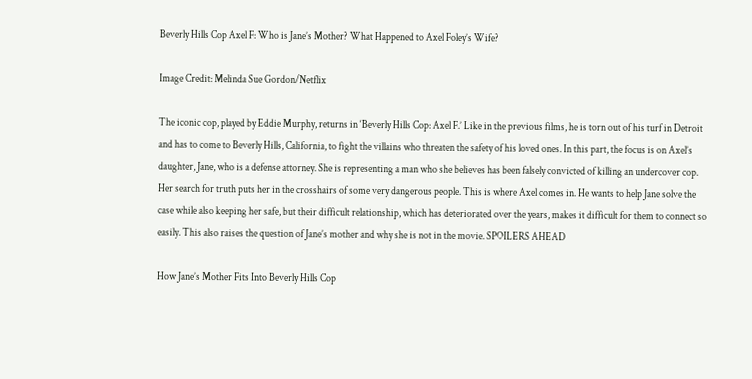Beverly Hills Cop Axel F: Who is Jane’s Mother? What Happened to Axel Foley’s Wife?

Image Credit: Melinda Sue Gordon/Netflix

The iconic cop, played by Eddie Murphy, returns in ‘Beverly Hills Cop: Axel F.’ Like in the previous films, he is torn out of his turf in Detroit and has to come to Beverly Hills, California, to fight the villains who threaten the safety of his loved ones. In this part, the focus is on Axel’s daughter, Jane, who is a defense attorney. She is representing a man who she believes has been falsely convicted of killing an undercover cop. Her search for truth puts her in the crosshairs of some very dangerous people. This is where Axel comes in. He wants to help Jane solve the case while also keeping her safe, but their difficult relationship, which has deteriorated over the years, makes it difficult for them to connect so easily. This also raises the question of Jane’s mother and why she is not in the movie. SPOILERS AHEAD

How Jane’s Mother Fits Into Beverly Hills Cop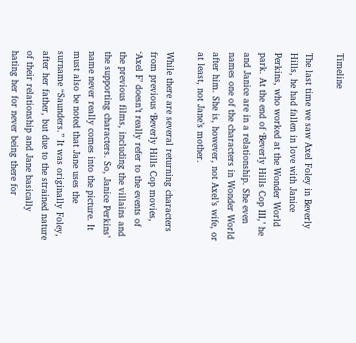Timeline

The last time we saw Axel Foley in Beverly Hills, he had fallen in love with Janice Perkins, who worked at the Wonder World park. At the end of ‘Beverly Hills Cop III,’ he and Janice are in a relationship. She even names one of the characters in Wonder World after him. She is, however, not Axel’s wife, or at least, not Jane’s mother.

While there are several returning characters from previous ‘Beverly Hills Cop movies, ‘Axel F’ doesn’t really refer to the events of the previous films, including the villains and the supporting characters. So, Janice Perkins’ name never really comes into the picture. It must also be noted that Jane uses the surname “Saunders.” It was originally Foley, after her father, but due to the strained nature of their relationship and Jane basically hating her for never being there for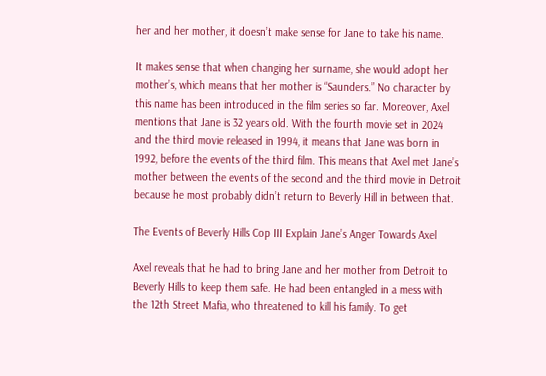her and her mother, it doesn’t make sense for Jane to take his name.

It makes sense that when changing her surname, she would adopt her mother’s, which means that her mother is “Saunders.” No character by this name has been introduced in the film series so far. Moreover, Axel mentions that Jane is 32 years old. With the fourth movie set in 2024 and the third movie released in 1994, it means that Jane was born in 1992, before the events of the third film. This means that Axel met Jane’s mother between the events of the second and the third movie in Detroit because he most probably didn’t return to Beverly Hill in between that.

The Events of Beverly Hills Cop III Explain Jane’s Anger Towards Axel

Axel reveals that he had to bring Jane and her mother from Detroit to Beverly Hills to keep them safe. He had been entangled in a mess with the 12th Street Mafia, who threatened to kill his family. To get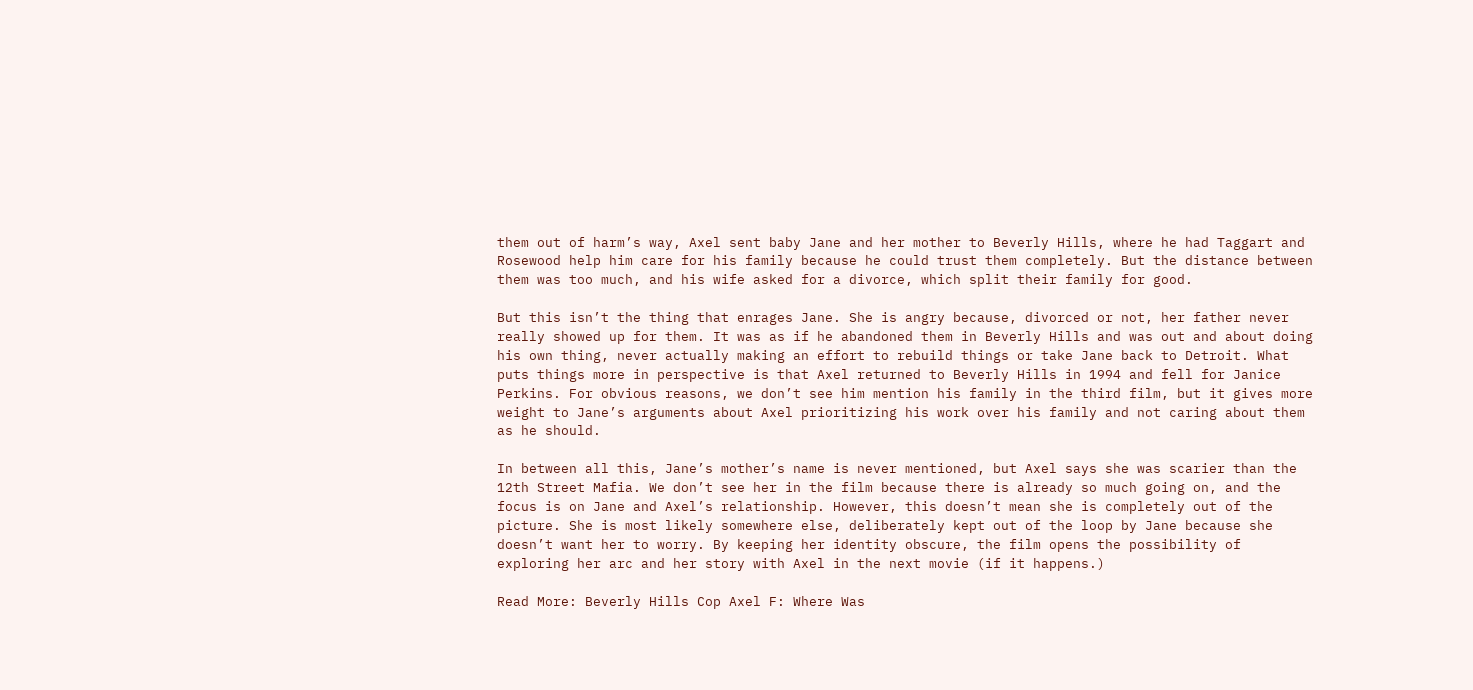them out of harm’s way, Axel sent baby Jane and her mother to Beverly Hills, where he had Taggart and Rosewood help him care for his family because he could trust them completely. But the distance between them was too much, and his wife asked for a divorce, which split their family for good.

But this isn’t the thing that enrages Jane. She is angry because, divorced or not, her father never really showed up for them. It was as if he abandoned them in Beverly Hills and was out and about doing his own thing, never actually making an effort to rebuild things or take Jane back to Detroit. What puts things more in perspective is that Axel returned to Beverly Hills in 1994 and fell for Janice Perkins. For obvious reasons, we don’t see him mention his family in the third film, but it gives more weight to Jane’s arguments about Axel prioritizing his work over his family and not caring about them as he should.

In between all this, Jane’s mother’s name is never mentioned, but Axel says she was scarier than the 12th Street Mafia. We don’t see her in the film because there is already so much going on, and the focus is on Jane and Axel’s relationship. However, this doesn’t mean she is completely out of the picture. She is most likely somewhere else, deliberately kept out of the loop by Jane because she doesn’t want her to worry. By keeping her identity obscure, the film opens the possibility of exploring her arc and her story with Axel in the next movie (if it happens.)

Read More: Beverly Hills Cop Axel F: Where Was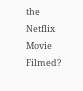the Netflix Movie Filmed?